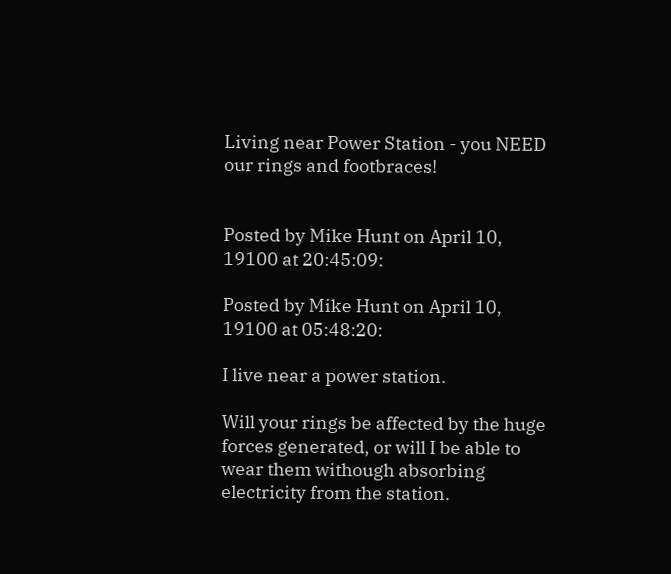Living near Power Station - you NEED our rings and footbraces!


Posted by Mike Hunt on April 10, 19100 at 20:45:09:

Posted by Mike Hunt on April 10, 19100 at 05:48:20:

I live near a power station.

Will your rings be affected by the huge forces generated, or will I be able to wear them withough absorbing electricity from the station.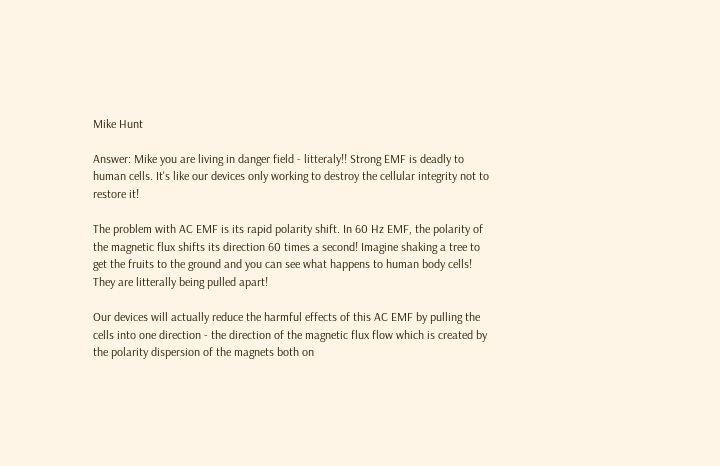Mike Hunt

Answer: Mike you are living in danger field - litteraly!! Strong EMF is deadly to human cells. It's like our devices only working to destroy the cellular integrity not to restore it!

The problem with AC EMF is its rapid polarity shift. In 60 Hz EMF, the polarity of the magnetic flux shifts its direction 60 times a second! Imagine shaking a tree to get the fruits to the ground and you can see what happens to human body cells! They are litterally being pulled apart!

Our devices will actually reduce the harmful effects of this AC EMF by pulling the cells into one direction - the direction of the magnetic flux flow which is created by the polarity dispersion of the magnets both on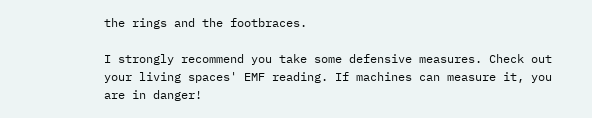the rings and the footbraces.

I strongly recommend you take some defensive measures. Check out your living spaces' EMF reading. If machines can measure it, you are in danger!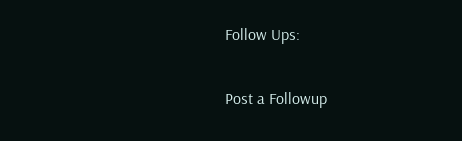Follow Ups:

Post a Followup